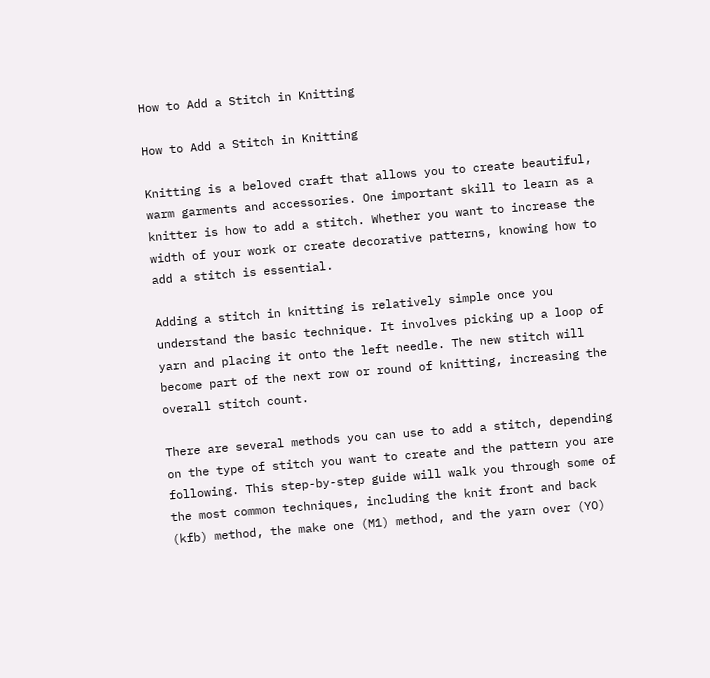How to Add a Stitch in Knitting

How to Add a Stitch in Knitting

Knitting is a beloved craft that allows you to create beautiful, warm garments and accessories. One important skill to learn as a knitter is how to add a stitch. Whether you want to increase the width of your work or create decorative patterns, knowing how to add a stitch is essential.

Adding a stitch in knitting is relatively simple once you understand the basic technique. It involves picking up a loop of yarn and placing it onto the left needle. The new stitch will become part of the next row or round of knitting, increasing the overall stitch count.

There are several methods you can use to add a stitch, depending on the type of stitch you want to create and the pattern you are following. This step-by-step guide will walk you through some of the most common techniques, including the knit front and back (kfb) method, the make one (M1) method, and the yarn over (YO)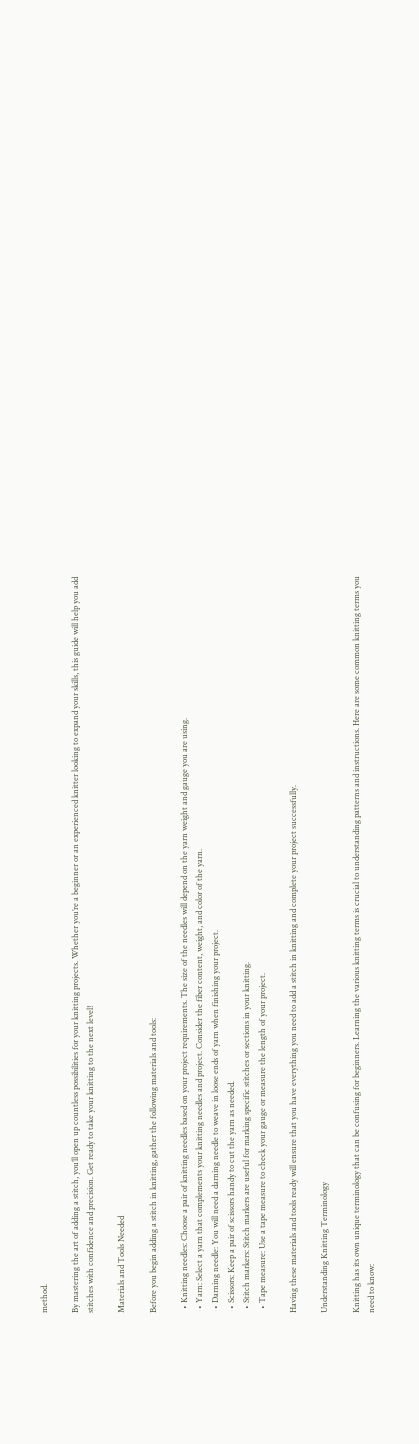method.

By mastering the art of adding a stitch, you’ll open up countless possibilities for your knitting projects. Whether you’re a beginner or an experienced knitter looking to expand your skills, this guide will help you add stitches with confidence and precision. Get ready to take your knitting to the next level!

Materials and Tools Needed

Before you begin adding a stitch in knitting, gather the following materials and tools:

  • Knitting needles: Choose a pair of knitting needles based on your project requirements. The size of the needles will depend on the yarn weight and gauge you are using.
  • Yarn: Select a yarn that complements your knitting needles and project. Consider the fiber content, weight, and color of the yarn.
  • Darning needle: You will need a darning needle to weave in loose ends of yarn when finishing your project.
  • Scissors: Keep a pair of scissors handy to cut the yarn as needed.
  • Stitch markers: Stitch markers are useful for marking specific stitches or sections in your knitting.
  • Tape measure: Use a tape measure to check your gauge or measure the length of your project.

Having these materials and tools ready will ensure that you have everything you need to add a stitch in knitting and complete your project successfully.

Understanding Knitting Terminology

Knitting has its own unique terminology that can be confusing for beginners. Learning the various knitting terms is crucial to understanding patterns and instructions. Here are some common knitting terms you need to know: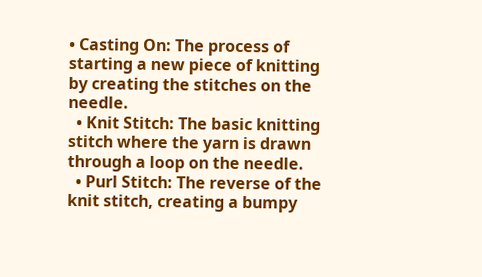• Casting On: The process of starting a new piece of knitting by creating the stitches on the needle.
  • Knit Stitch: The basic knitting stitch where the yarn is drawn through a loop on the needle.
  • Purl Stitch: The reverse of the knit stitch, creating a bumpy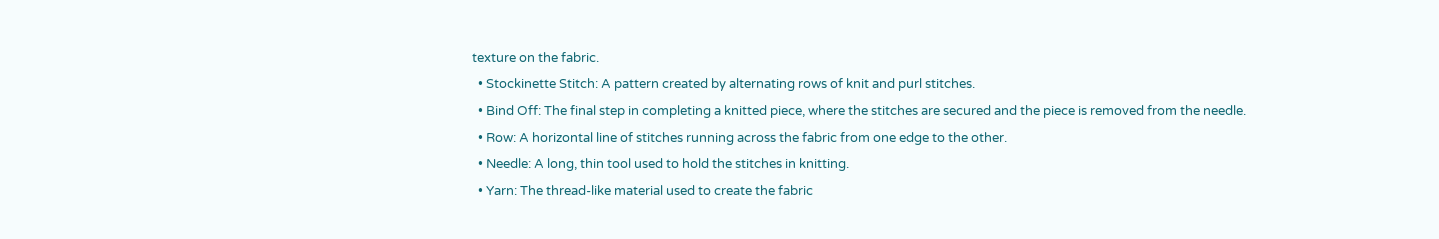texture on the fabric.
  • Stockinette Stitch: A pattern created by alternating rows of knit and purl stitches.
  • Bind Off: The final step in completing a knitted piece, where the stitches are secured and the piece is removed from the needle.
  • Row: A horizontal line of stitches running across the fabric from one edge to the other.
  • Needle: A long, thin tool used to hold the stitches in knitting.
  • Yarn: The thread-like material used to create the fabric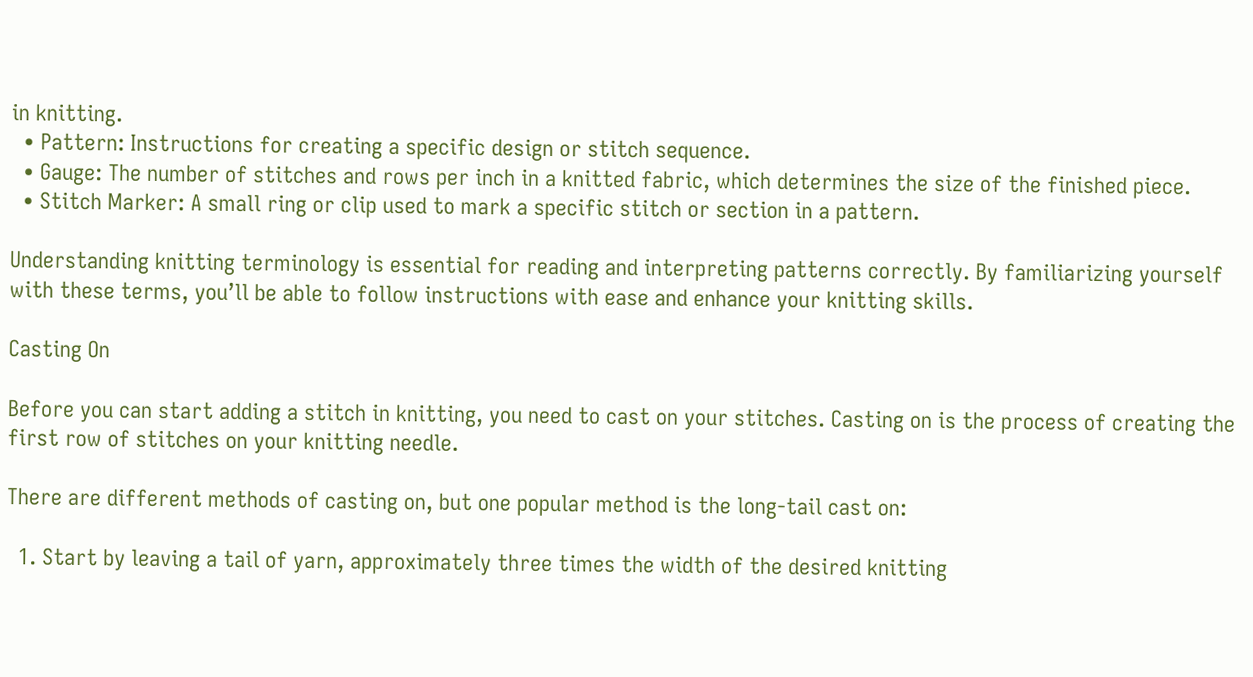in knitting.
  • Pattern: Instructions for creating a specific design or stitch sequence.
  • Gauge: The number of stitches and rows per inch in a knitted fabric, which determines the size of the finished piece.
  • Stitch Marker: A small ring or clip used to mark a specific stitch or section in a pattern.

Understanding knitting terminology is essential for reading and interpreting patterns correctly. By familiarizing yourself with these terms, you’ll be able to follow instructions with ease and enhance your knitting skills.

Casting On

Before you can start adding a stitch in knitting, you need to cast on your stitches. Casting on is the process of creating the first row of stitches on your knitting needle.

There are different methods of casting on, but one popular method is the long-tail cast on:

  1. Start by leaving a tail of yarn, approximately three times the width of the desired knitting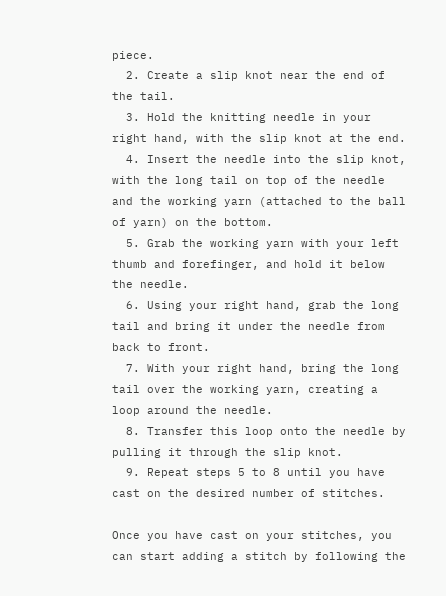piece.
  2. Create a slip knot near the end of the tail.
  3. Hold the knitting needle in your right hand, with the slip knot at the end.
  4. Insert the needle into the slip knot, with the long tail on top of the needle and the working yarn (attached to the ball of yarn) on the bottom.
  5. Grab the working yarn with your left thumb and forefinger, and hold it below the needle.
  6. Using your right hand, grab the long tail and bring it under the needle from back to front.
  7. With your right hand, bring the long tail over the working yarn, creating a loop around the needle.
  8. Transfer this loop onto the needle by pulling it through the slip knot.
  9. Repeat steps 5 to 8 until you have cast on the desired number of stitches.

Once you have cast on your stitches, you can start adding a stitch by following the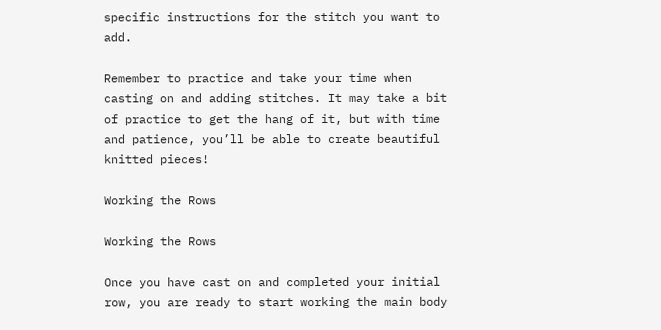specific instructions for the stitch you want to add.

Remember to practice and take your time when casting on and adding stitches. It may take a bit of practice to get the hang of it, but with time and patience, you’ll be able to create beautiful knitted pieces!

Working the Rows

Working the Rows

Once you have cast on and completed your initial row, you are ready to start working the main body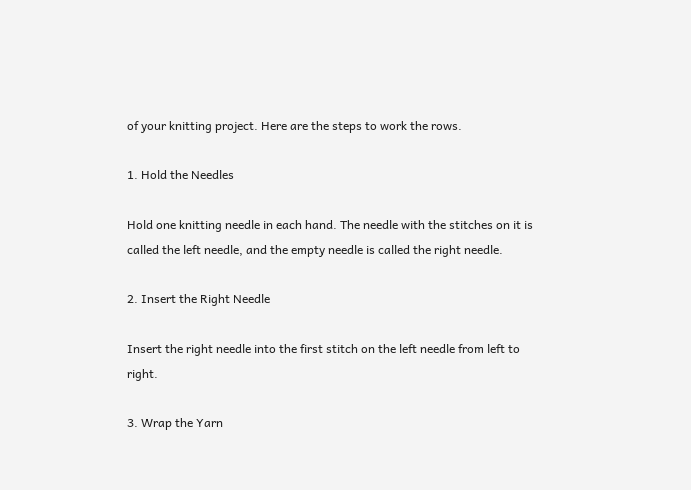of your knitting project. Here are the steps to work the rows.

1. Hold the Needles

Hold one knitting needle in each hand. The needle with the stitches on it is called the left needle, and the empty needle is called the right needle.

2. Insert the Right Needle

Insert the right needle into the first stitch on the left needle from left to right.

3. Wrap the Yarn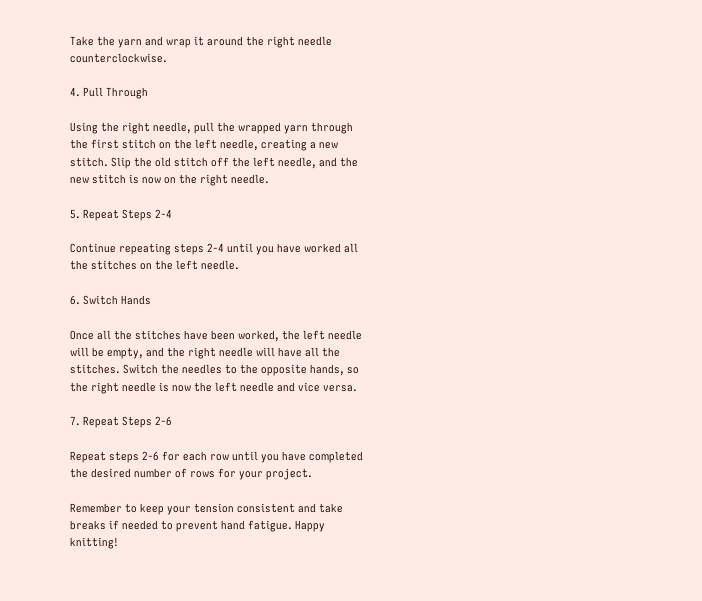Take the yarn and wrap it around the right needle counterclockwise.

4. Pull Through

Using the right needle, pull the wrapped yarn through the first stitch on the left needle, creating a new stitch. Slip the old stitch off the left needle, and the new stitch is now on the right needle.

5. Repeat Steps 2-4

Continue repeating steps 2-4 until you have worked all the stitches on the left needle.

6. Switch Hands

Once all the stitches have been worked, the left needle will be empty, and the right needle will have all the stitches. Switch the needles to the opposite hands, so the right needle is now the left needle and vice versa.

7. Repeat Steps 2-6

Repeat steps 2-6 for each row until you have completed the desired number of rows for your project.

Remember to keep your tension consistent and take breaks if needed to prevent hand fatigue. Happy knitting!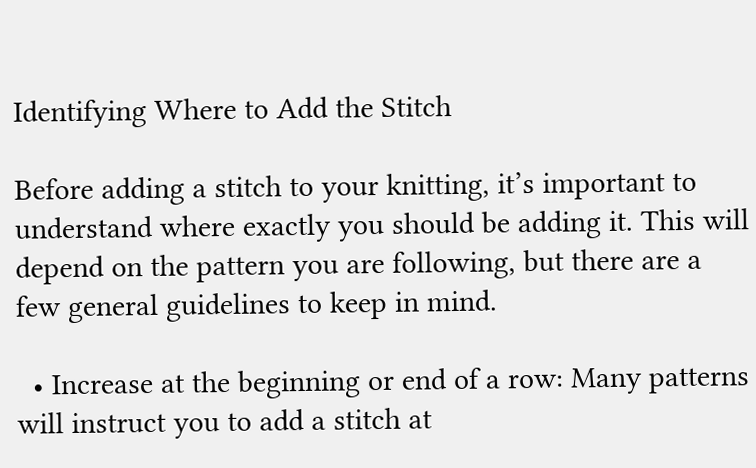Identifying Where to Add the Stitch

Before adding a stitch to your knitting, it’s important to understand where exactly you should be adding it. This will depend on the pattern you are following, but there are a few general guidelines to keep in mind.

  • Increase at the beginning or end of a row: Many patterns will instruct you to add a stitch at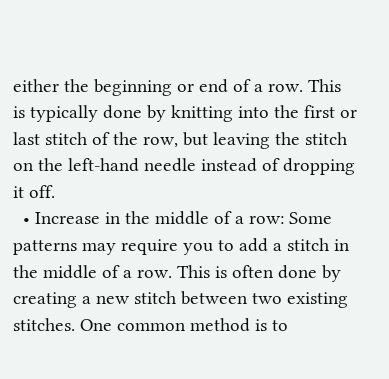either the beginning or end of a row. This is typically done by knitting into the first or last stitch of the row, but leaving the stitch on the left-hand needle instead of dropping it off.
  • Increase in the middle of a row: Some patterns may require you to add a stitch in the middle of a row. This is often done by creating a new stitch between two existing stitches. One common method is to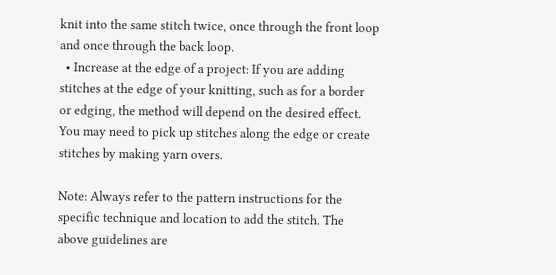knit into the same stitch twice, once through the front loop and once through the back loop.
  • Increase at the edge of a project: If you are adding stitches at the edge of your knitting, such as for a border or edging, the method will depend on the desired effect. You may need to pick up stitches along the edge or create stitches by making yarn overs.

Note: Always refer to the pattern instructions for the specific technique and location to add the stitch. The above guidelines are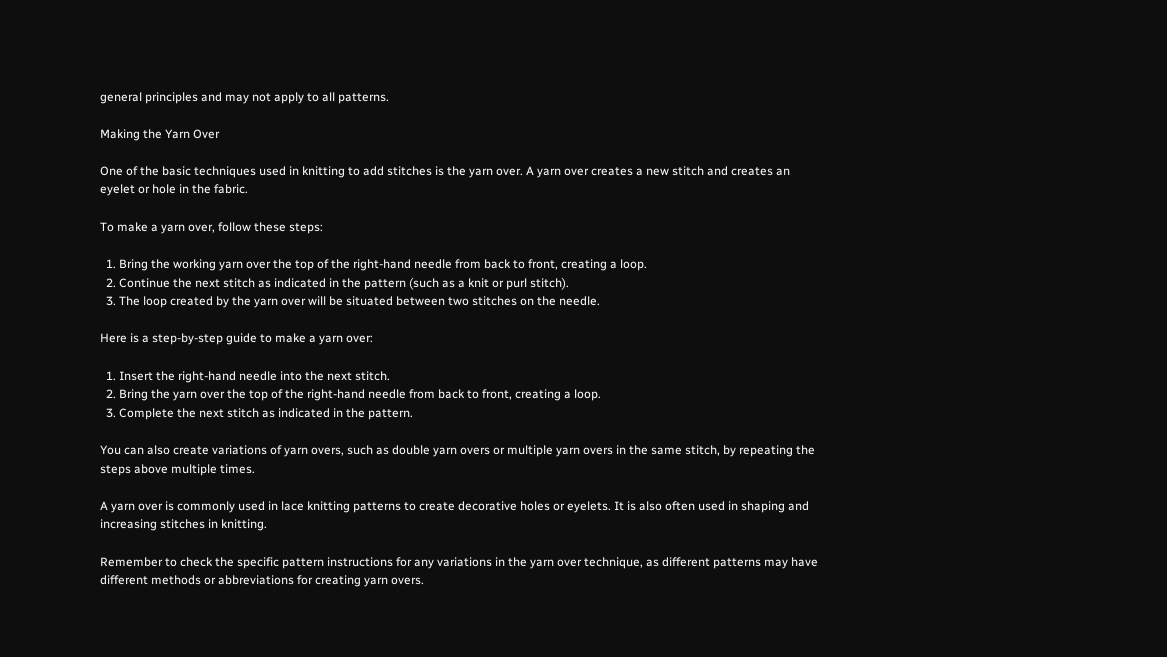general principles and may not apply to all patterns.

Making the Yarn Over

One of the basic techniques used in knitting to add stitches is the yarn over. A yarn over creates a new stitch and creates an eyelet or hole in the fabric.

To make a yarn over, follow these steps:

  1. Bring the working yarn over the top of the right-hand needle from back to front, creating a loop.
  2. Continue the next stitch as indicated in the pattern (such as a knit or purl stitch).
  3. The loop created by the yarn over will be situated between two stitches on the needle.

Here is a step-by-step guide to make a yarn over:

  1. Insert the right-hand needle into the next stitch.
  2. Bring the yarn over the top of the right-hand needle from back to front, creating a loop.
  3. Complete the next stitch as indicated in the pattern.

You can also create variations of yarn overs, such as double yarn overs or multiple yarn overs in the same stitch, by repeating the steps above multiple times.

A yarn over is commonly used in lace knitting patterns to create decorative holes or eyelets. It is also often used in shaping and increasing stitches in knitting.

Remember to check the specific pattern instructions for any variations in the yarn over technique, as different patterns may have different methods or abbreviations for creating yarn overs.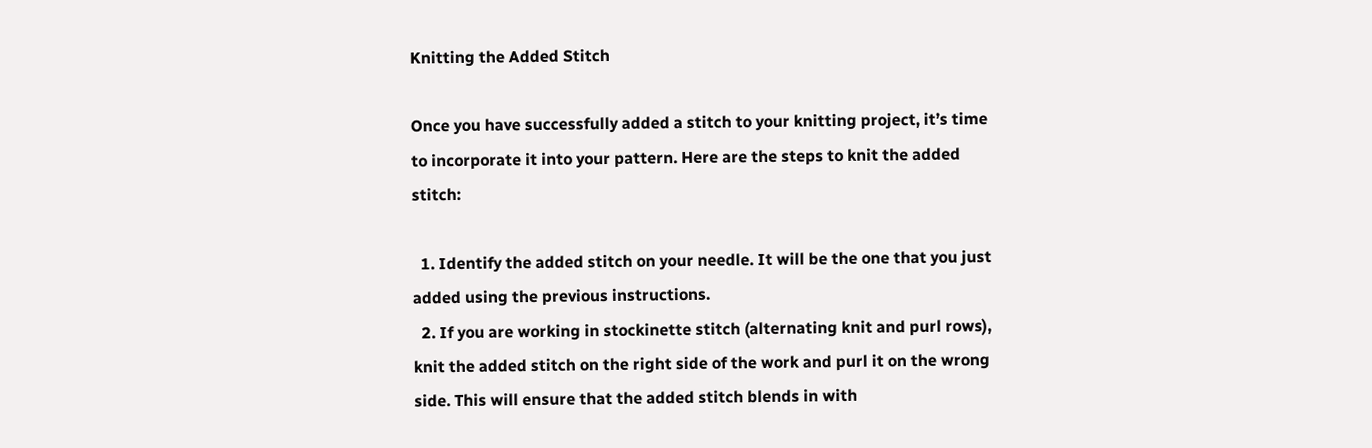Knitting the Added Stitch

Once you have successfully added a stitch to your knitting project, it’s time to incorporate it into your pattern. Here are the steps to knit the added stitch:

  1. Identify the added stitch on your needle. It will be the one that you just added using the previous instructions.
  2. If you are working in stockinette stitch (alternating knit and purl rows), knit the added stitch on the right side of the work and purl it on the wrong side. This will ensure that the added stitch blends in with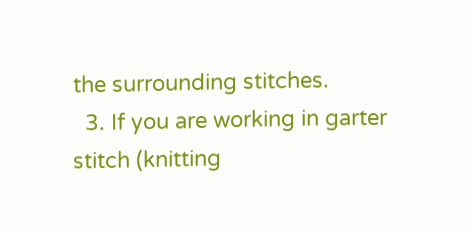the surrounding stitches.
  3. If you are working in garter stitch (knitting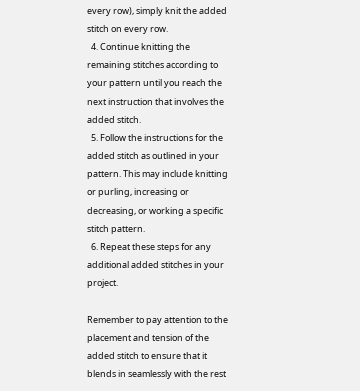every row), simply knit the added stitch on every row.
  4. Continue knitting the remaining stitches according to your pattern until you reach the next instruction that involves the added stitch.
  5. Follow the instructions for the added stitch as outlined in your pattern. This may include knitting or purling, increasing or decreasing, or working a specific stitch pattern.
  6. Repeat these steps for any additional added stitches in your project.

Remember to pay attention to the placement and tension of the added stitch to ensure that it blends in seamlessly with the rest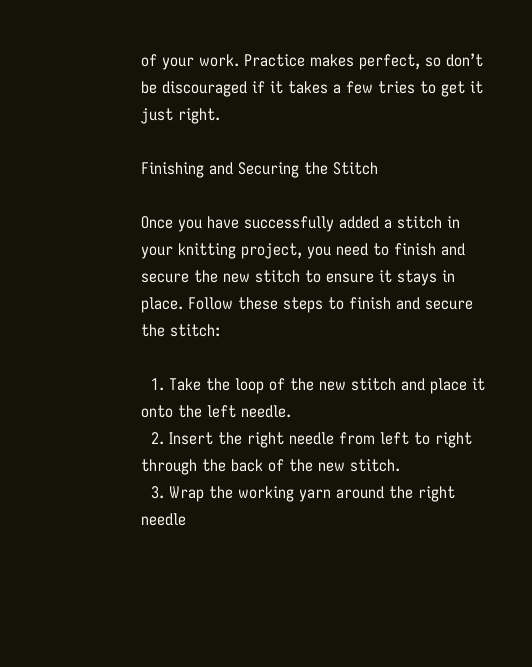of your work. Practice makes perfect, so don’t be discouraged if it takes a few tries to get it just right.

Finishing and Securing the Stitch

Once you have successfully added a stitch in your knitting project, you need to finish and secure the new stitch to ensure it stays in place. Follow these steps to finish and secure the stitch:

  1. Take the loop of the new stitch and place it onto the left needle.
  2. Insert the right needle from left to right through the back of the new stitch.
  3. Wrap the working yarn around the right needle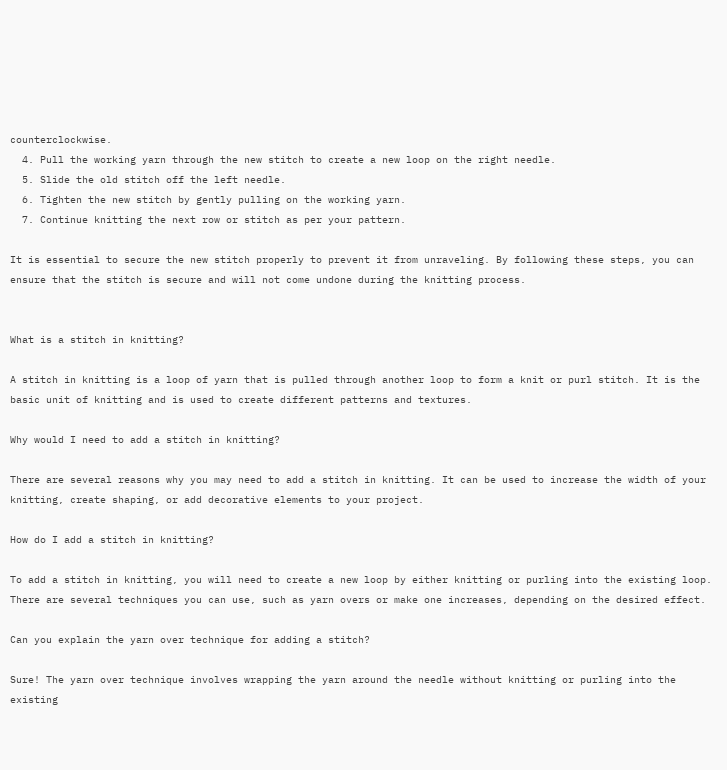counterclockwise.
  4. Pull the working yarn through the new stitch to create a new loop on the right needle.
  5. Slide the old stitch off the left needle.
  6. Tighten the new stitch by gently pulling on the working yarn.
  7. Continue knitting the next row or stitch as per your pattern.

It is essential to secure the new stitch properly to prevent it from unraveling. By following these steps, you can ensure that the stitch is secure and will not come undone during the knitting process.


What is a stitch in knitting?

A stitch in knitting is a loop of yarn that is pulled through another loop to form a knit or purl stitch. It is the basic unit of knitting and is used to create different patterns and textures.

Why would I need to add a stitch in knitting?

There are several reasons why you may need to add a stitch in knitting. It can be used to increase the width of your knitting, create shaping, or add decorative elements to your project.

How do I add a stitch in knitting?

To add a stitch in knitting, you will need to create a new loop by either knitting or purling into the existing loop. There are several techniques you can use, such as yarn overs or make one increases, depending on the desired effect.

Can you explain the yarn over technique for adding a stitch?

Sure! The yarn over technique involves wrapping the yarn around the needle without knitting or purling into the existing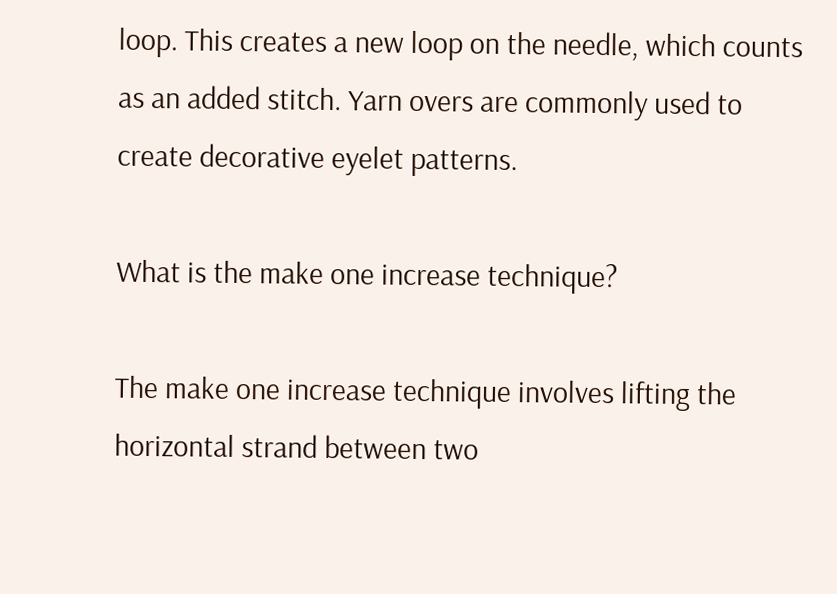loop. This creates a new loop on the needle, which counts as an added stitch. Yarn overs are commonly used to create decorative eyelet patterns.

What is the make one increase technique?

The make one increase technique involves lifting the horizontal strand between two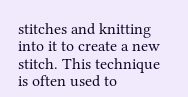stitches and knitting into it to create a new stitch. This technique is often used to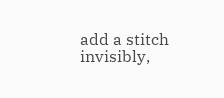add a stitch invisibly,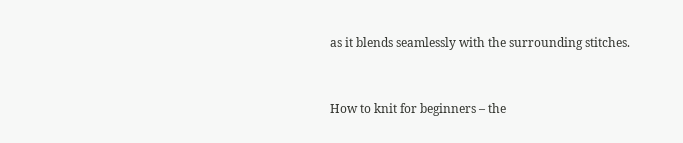as it blends seamlessly with the surrounding stitches.


How to knit for beginners – the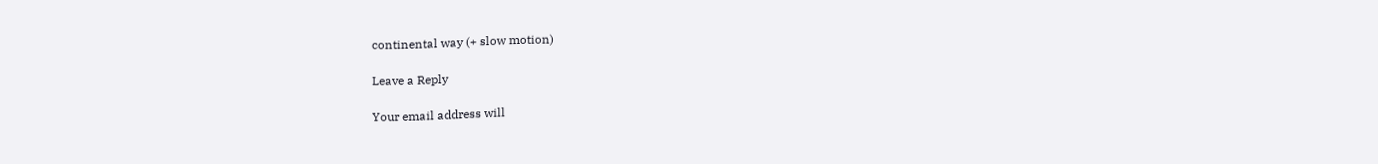continental way (+ slow motion)

Leave a Reply

Your email address will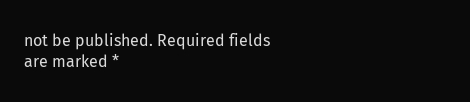not be published. Required fields are marked *